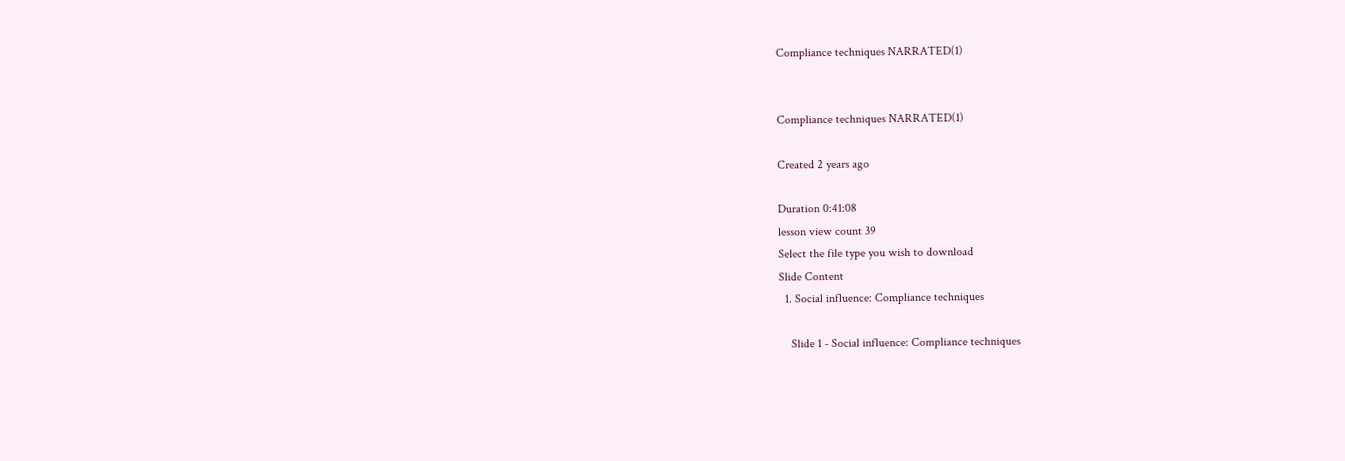Compliance techniques NARRATED(1)


Compliance techniques NARRATED(1)

Created 2 years ago

Duration 0:41:08
lesson view count 39
Select the file type you wish to download
Slide Content
  1. Social influence: Compliance techniques

    Slide 1 - Social influence: Compliance techniques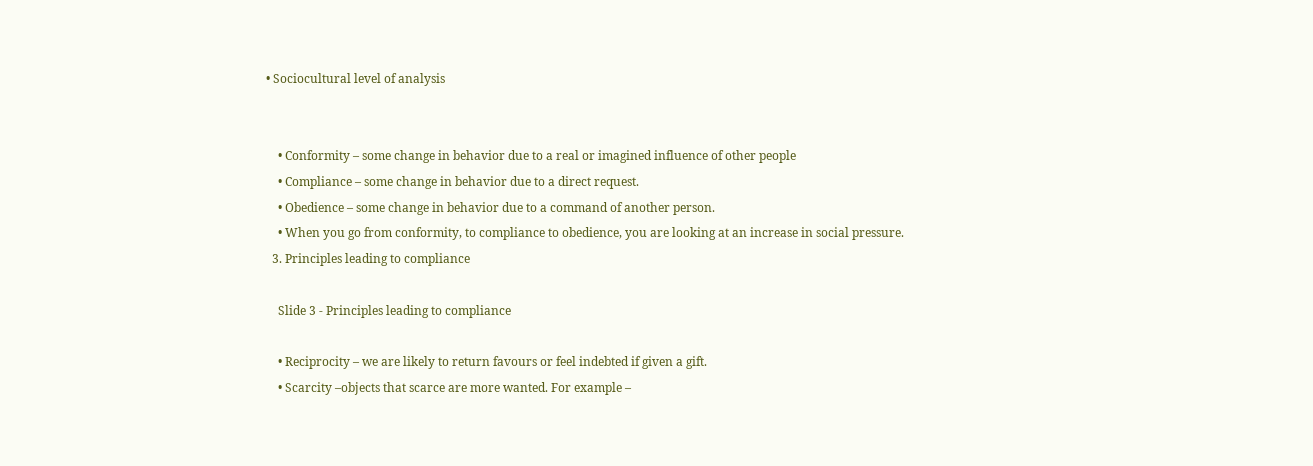• Sociocultural level of analysis


    • Conformity – some change in behavior due to a real or imagined influence of other people
    • Compliance – some change in behavior due to a direct request.
    • Obedience – some change in behavior due to a command of another person.
    • When you go from conformity, to compliance to obedience, you are looking at an increase in social pressure.
  3. Principles leading to compliance

    Slide 3 - Principles leading to compliance

    • Reciprocity – we are likely to return favours or feel indebted if given a gift.
    • Scarcity –objects that scarce are more wanted. For example –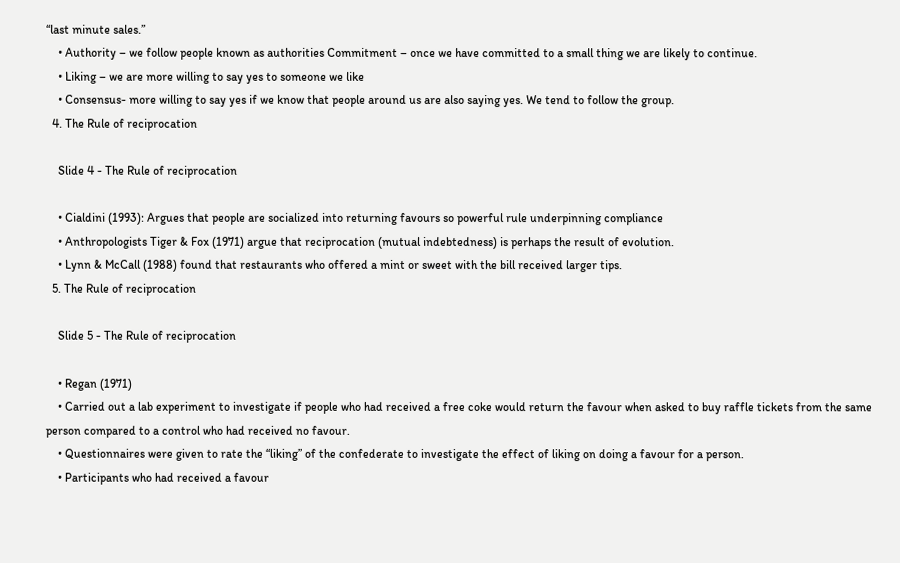“last minute sales.”
    • Authority – we follow people known as authorities Commitment – once we have committed to a small thing we are likely to continue.
    • Liking – we are more willing to say yes to someone we like
    • Consensus- more willing to say yes if we know that people around us are also saying yes. We tend to follow the group.
  4. The Rule of reciprocation

    Slide 4 - The Rule of reciprocation

    • Cialdini (1993): Argues that people are socialized into returning favours so powerful rule underpinning compliance
    • Anthropologists Tiger & Fox (1971) argue that reciprocation (mutual indebtedness) is perhaps the result of evolution.
    • Lynn & McCall (1988) found that restaurants who offered a mint or sweet with the bill received larger tips.
  5. The Rule of reciprocation

    Slide 5 - The Rule of reciprocation

    • Regan (1971)
    • Carried out a lab experiment to investigate if people who had received a free coke would return the favour when asked to buy raffle tickets from the same person compared to a control who had received no favour.
    • Questionnaires were given to rate the “liking” of the confederate to investigate the effect of liking on doing a favour for a person.
    • Participants who had received a favour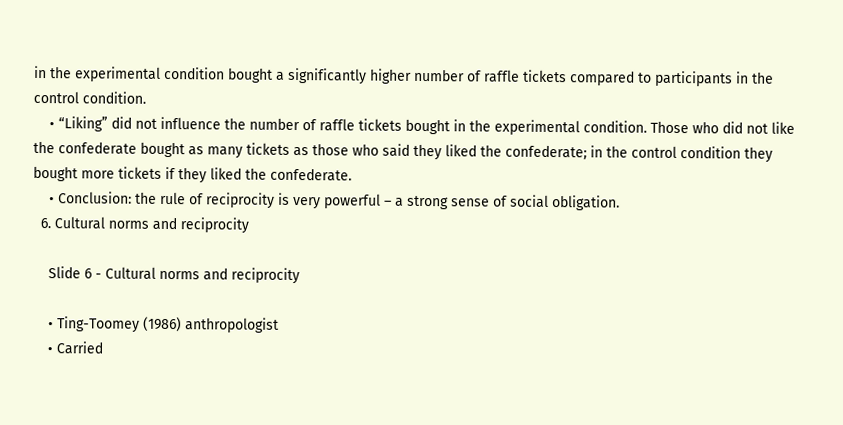in the experimental condition bought a significantly higher number of raffle tickets compared to participants in the control condition.
    • “Liking” did not influence the number of raffle tickets bought in the experimental condition. Those who did not like the confederate bought as many tickets as those who said they liked the confederate; in the control condition they bought more tickets if they liked the confederate.
    • Conclusion: the rule of reciprocity is very powerful – a strong sense of social obligation.
  6. Cultural norms and reciprocity

    Slide 6 - Cultural norms and reciprocity

    • Ting-Toomey (1986) anthropologist
    • Carried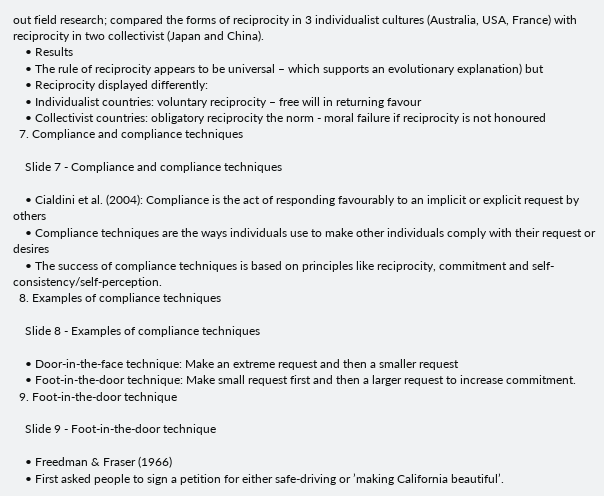out field research; compared the forms of reciprocity in 3 individualist cultures (Australia, USA, France) with reciprocity in two collectivist (Japan and China).
    • Results
    • The rule of reciprocity appears to be universal – which supports an evolutionary explanation) but
    • Reciprocity displayed differently:
    • Individualist countries: voluntary reciprocity – free will in returning favour
    • Collectivist countries: obligatory reciprocity the norm - moral failure if reciprocity is not honoured
  7. Compliance and compliance techniques

    Slide 7 - Compliance and compliance techniques

    • Cialdini et al. (2004): Compliance is the act of responding favourably to an implicit or explicit request by others
    • Compliance techniques are the ways individuals use to make other individuals comply with their request or desires
    • The success of compliance techniques is based on principles like reciprocity, commitment and self- consistency/self-perception.
  8. Examples of compliance techniques

    Slide 8 - Examples of compliance techniques

    • Door-in-the-face technique: Make an extreme request and then a smaller request
    • Foot-in-the-door technique: Make small request first and then a larger request to increase commitment.
  9. Foot-in-the-door technique

    Slide 9 - Foot-in-the-door technique

    • Freedman & Fraser (1966)
    • First asked people to sign a petition for either safe-driving or ’making California beautiful’.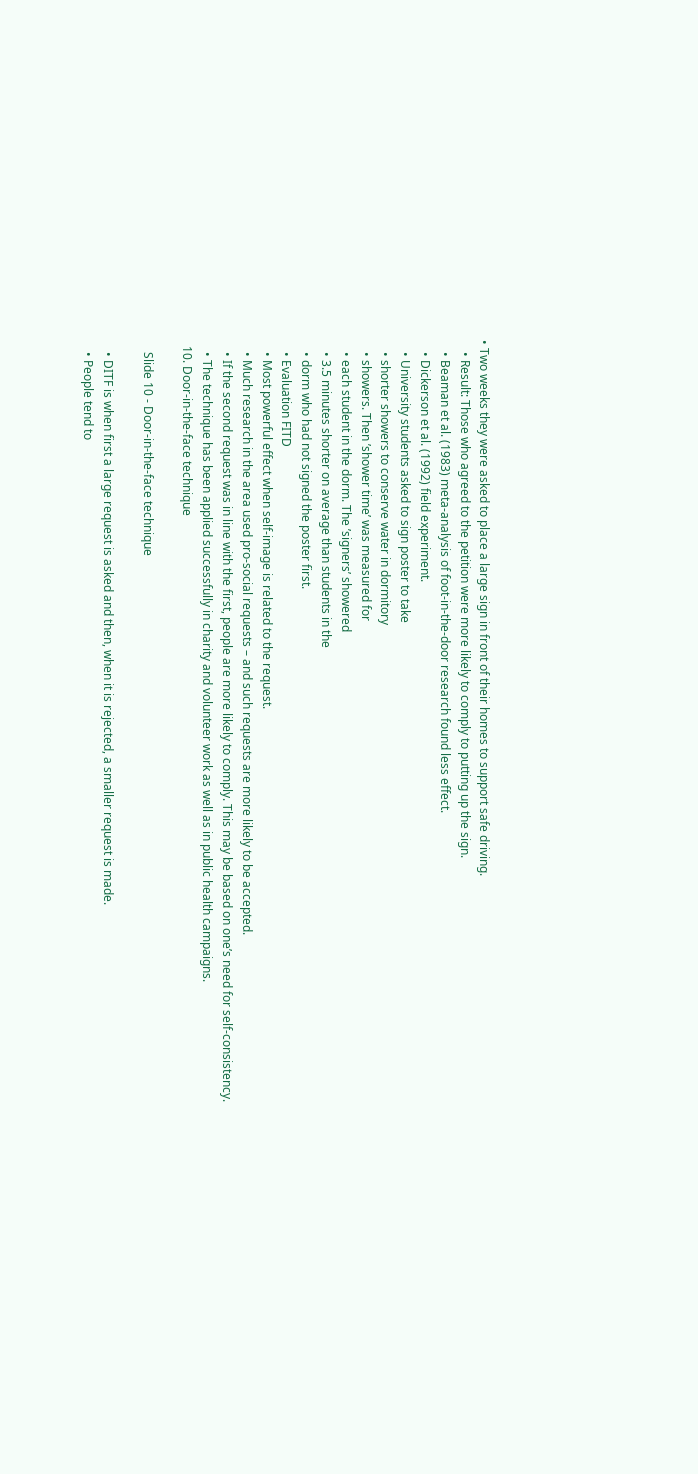• Two weeks they were asked to place a large sign in front of their homes to support safe driving.
    • Result: Those who agreed to the petition were more likely to comply to putting up the sign.
    • Beaman et al. (1983) meta-analysis of foot-in-the-door research found less effect.
    • Dickerson et al. (1992) field experiment.
    • University students asked to sign poster to take
    • shorter showers to conserve water in dormitory
    • showers. Then ’shower time’ was measured for
    • each student in the dorm. The ’signers’ showered
    • 3.5 minutes shorter on average than students in the
    • dorm who had not signed the poster first.
    • Evaluation FITD
    • Most powerful effect when self-image is related to the request.
    • Much research in the area used pro-social requests – and such requests are more likely to be accepted.
    • If the second request was in line with the first, people are more likely to comply. This may be based on one’s need for self-consistency.
    • The technique has been applied successfully in charity and volunteer work as well as in public health campaigns.
  10. Door-in-the-face technique

    Slide 10 - Door-in-the-face technique

    • DITF is when first a large request is asked and then, when it is rejected, a smaller request is made.
    • People tend to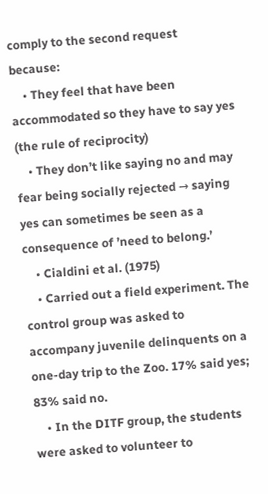comply to the second request because:
    • They feel that have been accommodated so they have to say yes (the rule of reciprocity)
    • They don’t like saying no and may fear being socially rejected → saying yes can sometimes be seen as a consequence of ’need to belong.’
    • Cialdini et al. (1975)
    • Carried out a field experiment. The control group was asked to accompany juvenile delinquents on a one-day trip to the Zoo. 17% said yes; 83% said no.
    • In the DITF group, the students were asked to volunteer to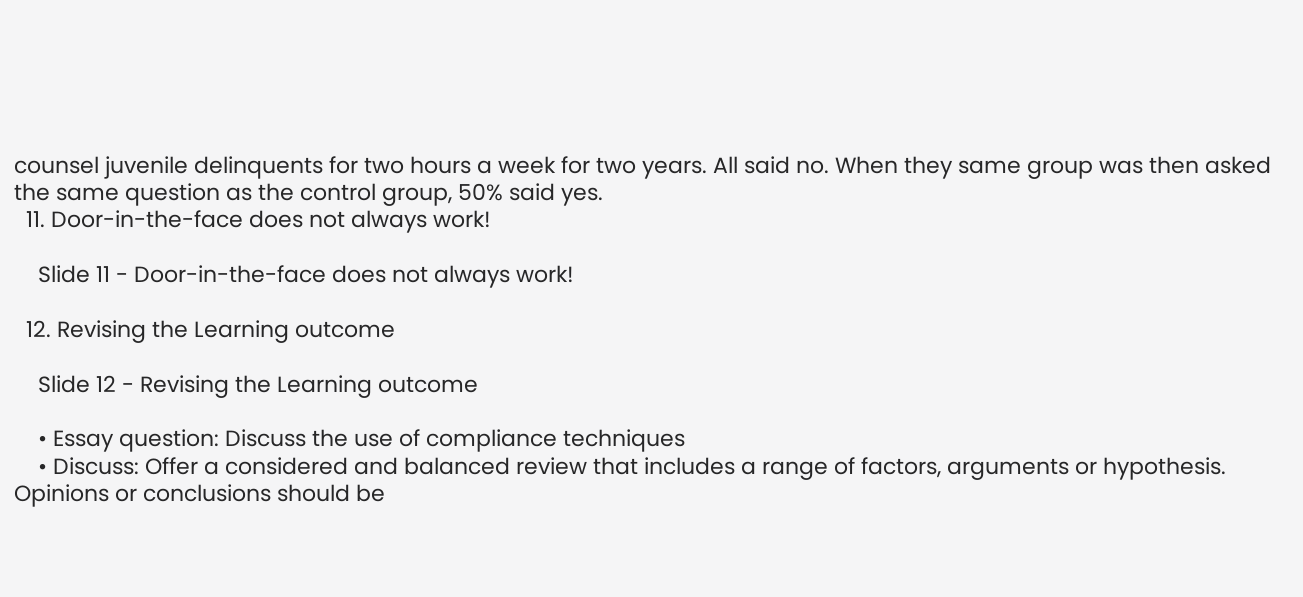counsel juvenile delinquents for two hours a week for two years. All said no. When they same group was then asked the same question as the control group, 50% said yes.
  11. Door-in-the-face does not always work!

    Slide 11 - Door-in-the-face does not always work!

  12. Revising the Learning outcome

    Slide 12 - Revising the Learning outcome

    • Essay question: Discuss the use of compliance techniques
    • Discuss: Offer a considered and balanced review that includes a range of factors, arguments or hypothesis. Opinions or conclusions should be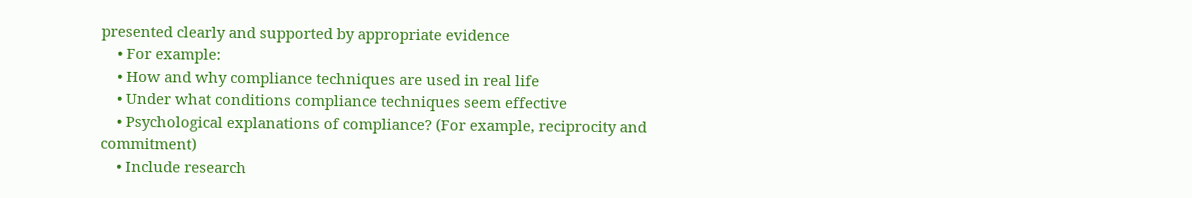presented clearly and supported by appropriate evidence
    • For example:
    • How and why compliance techniques are used in real life
    • Under what conditions compliance techniques seem effective
    • Psychological explanations of compliance? (For example, reciprocity and commitment)
    • Include research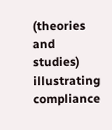(theories and studies) illustrating compliance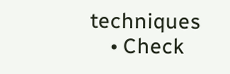techniques
    • Check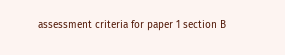assessment criteria for paper 1 section B